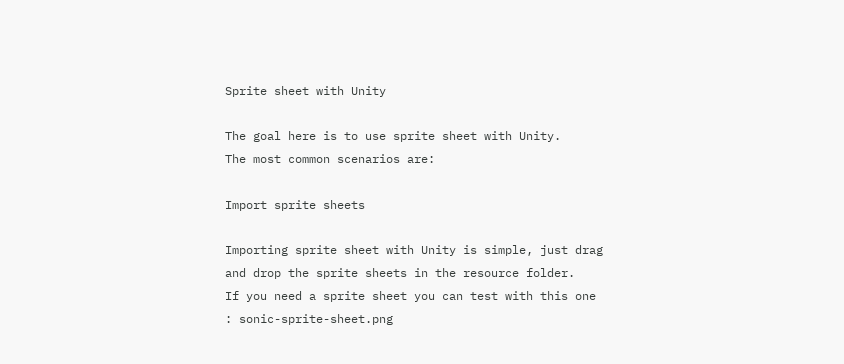Sprite sheet with Unity

The goal here is to use sprite sheet with Unity.
The most common scenarios are:

Import sprite sheets

Importing sprite sheet with Unity is simple, just drag and drop the sprite sheets in the resource folder.
If you need a sprite sheet you can test with this one : sonic-sprite-sheet.png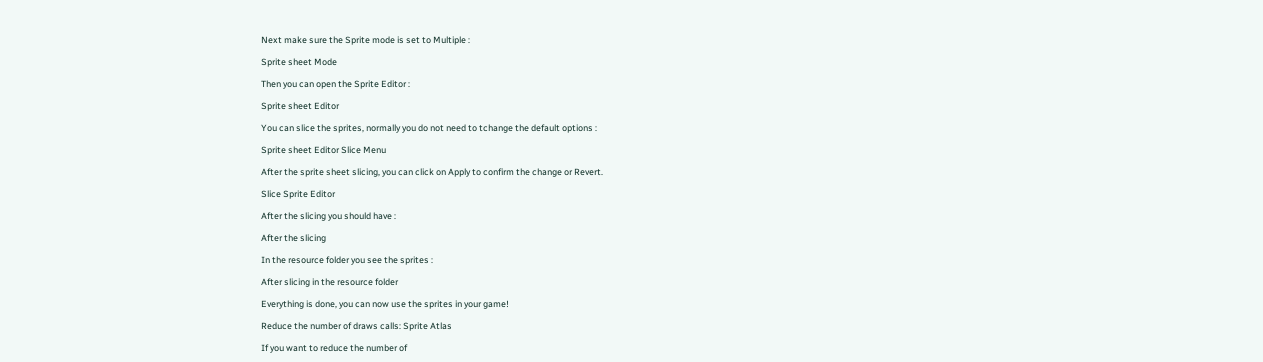Next make sure the Sprite mode is set to Multiple :

Sprite sheet Mode

Then you can open the Sprite Editor :

Sprite sheet Editor

You can slice the sprites, normally you do not need to tchange the default options :

Sprite sheet Editor Slice Menu

After the sprite sheet slicing, you can click on Apply to confirm the change or Revert.

Slice Sprite Editor

After the slicing you should have :

After the slicing

In the resource folder you see the sprites :

After slicing in the resource folder

Everything is done, you can now use the sprites in your game!

Reduce the number of draws calls: Sprite Atlas

If you want to reduce the number of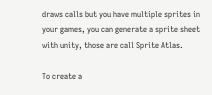draws calls but you have multiple sprites in your games, you can generate a sprite sheet with unity, those are call Sprite Atlas.

To create a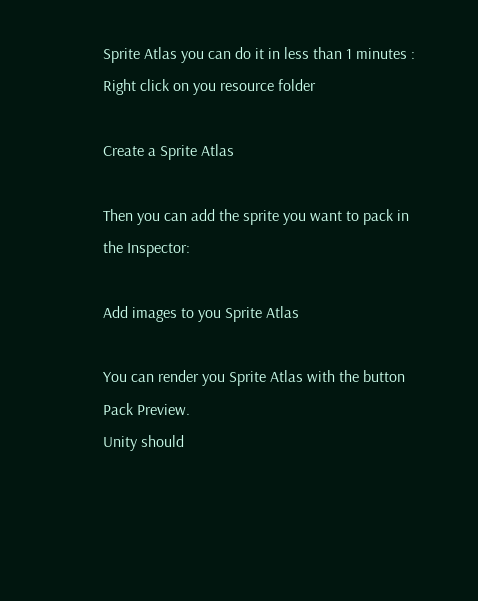Sprite Atlas you can do it in less than 1 minutes : Right click on you resource folder

Create a Sprite Atlas

Then you can add the sprite you want to pack in the Inspector:

Add images to you Sprite Atlas

You can render you Sprite Atlas with the button Pack Preview.
Unity should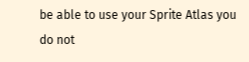be able to use your Sprite Atlas you do not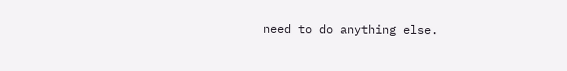need to do anything else.